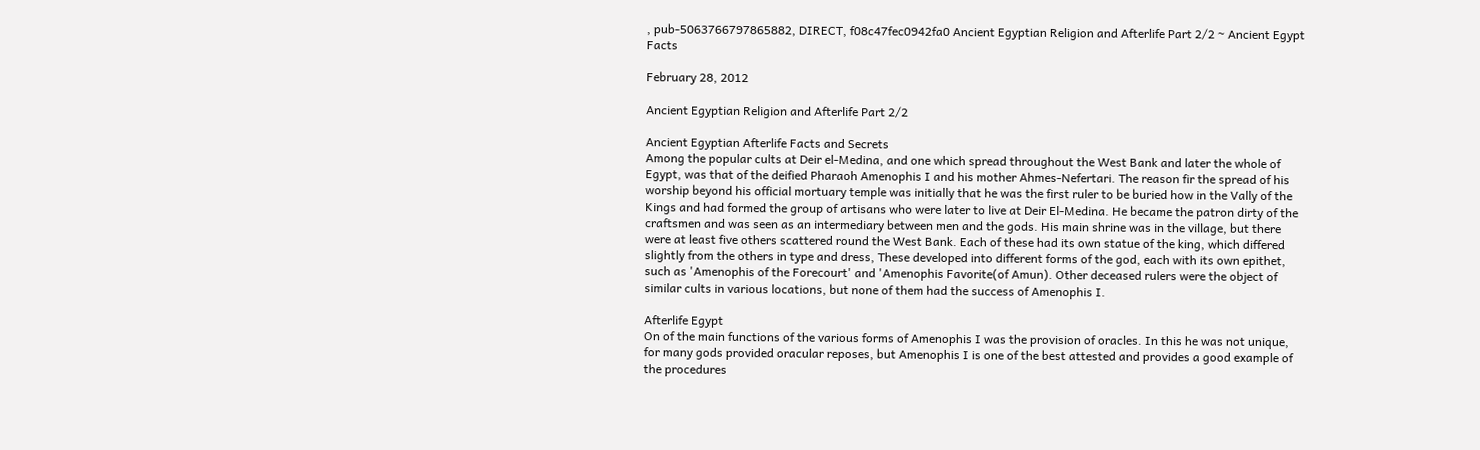, pub-5063766797865882, DIRECT, f08c47fec0942fa0 Ancient Egyptian Religion and Afterlife Part 2/2 ~ Ancient Egypt Facts

February 28, 2012

Ancient Egyptian Religion and Afterlife Part 2/2

Ancient Egyptian Afterlife Facts and Secrets
Among the popular cults at Deir el-Medina, and one which spread throughout the West Bank and later the whole of Egypt, was that of the deified Pharaoh Amenophis I and his mother Ahmes-Nefertari. The reason fir the spread of his worship beyond his official mortuary temple was initially that he was the first ruler to be buried how in the Vally of the Kings and had formed the group of artisans who were later to live at Deir El-Medina. He became the patron dirty of the craftsmen and was seen as an intermediary between men and the gods. His main shrine was in the village, but there were at least five others scattered round the West Bank. Each of these had its own statue of the king, which differed slightly from the others in type and dress, These developed into different forms of the god, each with its own epithet, such as 'Amenophis of the Forecourt' and 'Amenophis Favorite(of Amun). Other deceased rulers were the object of similar cults in various locations, but none of them had the success of Amenophis I.

Afterlife Egypt
On of the main functions of the various forms of Amenophis I was the provision of oracles. In this he was not unique, for many gods provided oracular reposes, but Amenophis I is one of the best attested and provides a good example of the procedures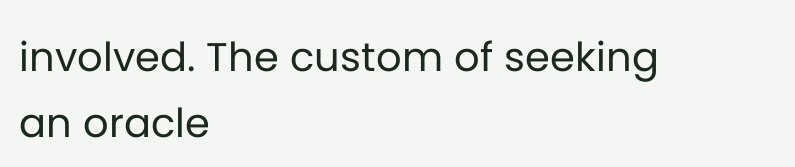involved. The custom of seeking an oracle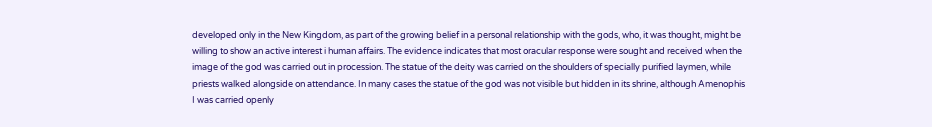developed only in the New Kingdom, as part of the growing belief in a personal relationship with the gods, who, it was thought, might be willing to show an active interest i human affairs. The evidence indicates that most oracular response were sought and received when the image of the god was carried out in procession. The statue of the deity was carried on the shoulders of specially purified laymen, while priests walked alongside on attendance. In many cases the statue of the god was not visible but hidden in its shrine, although Amenophis I was carried openly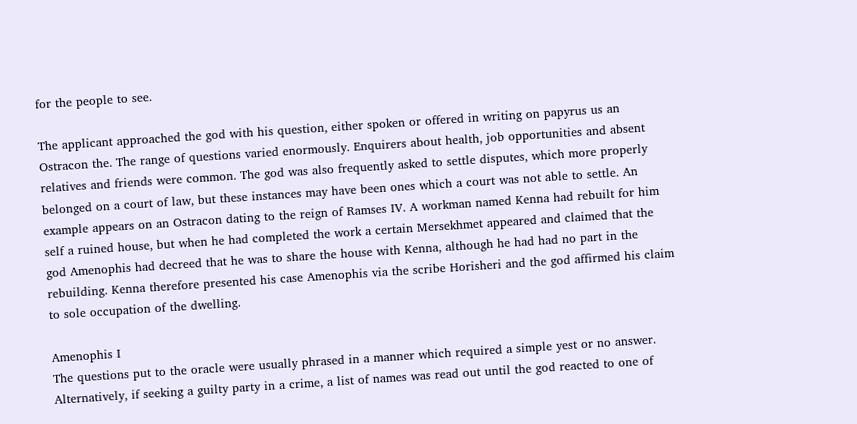for the people to see.

The applicant approached the god with his question, either spoken or offered in writing on papyrus us an Ostracon the. The range of questions varied enormously. Enquirers about health, job opportunities and absent relatives and friends were common. The god was also frequently asked to settle disputes, which more properly belonged on a court of law, but these instances may have been ones which a court was not able to settle. An example appears on an Ostracon dating to the reign of Ramses IV. A workman named Kenna had rebuilt for him self a ruined house, but when he had completed the work a certain Mersekhmet appeared and claimed that the god Amenophis had decreed that he was to share the house with Kenna, although he had had no part in the rebuilding. Kenna therefore presented his case Amenophis via the scribe Horisheri and the god affirmed his claim to sole occupation of the dwelling.

Amenophis I
The questions put to the oracle were usually phrased in a manner which required a simple yest or no answer. Alternatively, if seeking a guilty party in a crime, a list of names was read out until the god reacted to one of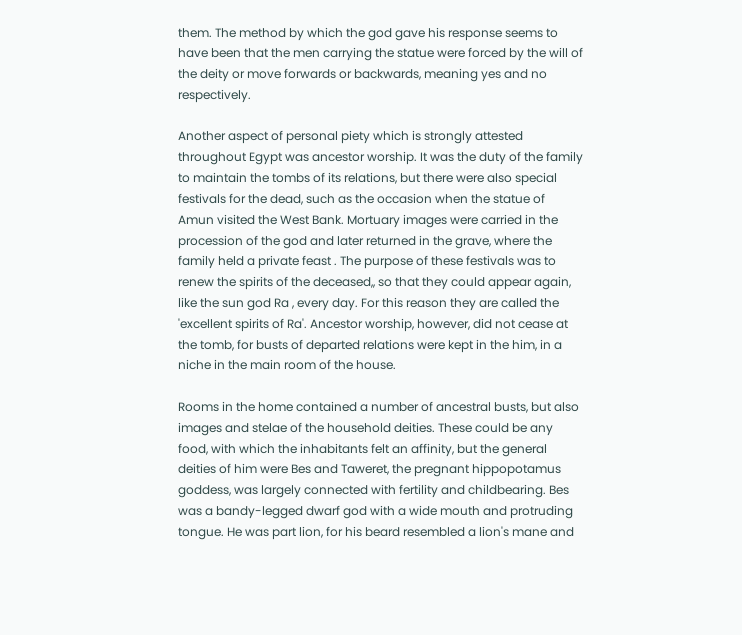them. The method by which the god gave his response seems to have been that the men carrying the statue were forced by the will of the deity or move forwards or backwards, meaning yes and no respectively.

Another aspect of personal piety which is strongly attested throughout Egypt was ancestor worship. It was the duty of the family to maintain the tombs of its relations, but there were also special festivals for the dead, such as the occasion when the statue of Amun visited the West Bank. Mortuary images were carried in the procession of the god and later returned in the grave, where the family held a private feast . The purpose of these festivals was to renew the spirits of the deceased,, so that they could appear again, like the sun god Ra , every day. For this reason they are called the 'excellent spirits of Ra'. Ancestor worship, however, did not cease at the tomb, for busts of departed relations were kept in the him, in a niche in the main room of the house.

Rooms in the home contained a number of ancestral busts, but also images and stelae of the household deities. These could be any food, with which the inhabitants felt an affinity, but the general deities of him were Bes and Taweret, the pregnant hippopotamus goddess, was largely connected with fertility and childbearing. Bes was a bandy-legged dwarf god with a wide mouth and protruding tongue. He was part lion, for his beard resembled a lion's mane and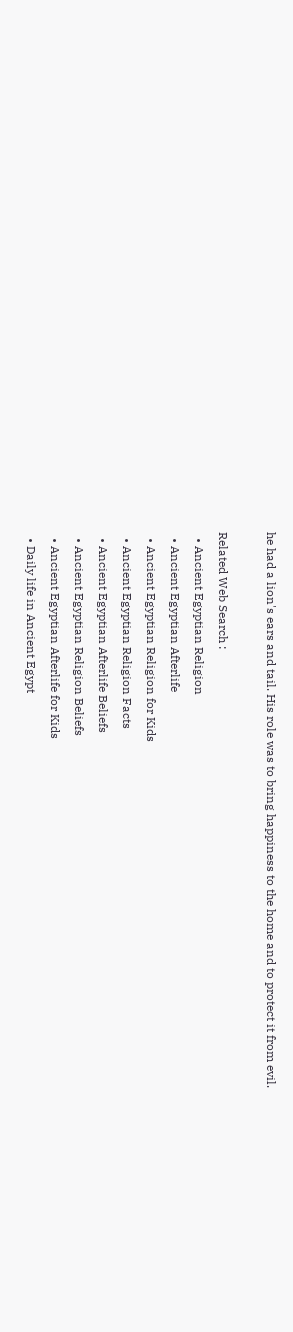he had a lion's ears and tail. His role was to bring happiness to the home and to protect it from evil.

Related Web Search :
  • Ancient Egyptian Religion
  • Ancient Egyptian Afterlife
  • Ancient Egyptian Religion for Kids
  • Ancient Egyptian Religion Facts
  • Ancient Egyptian Afterlife Beliefs
  • Ancient Egyptian Religion Beliefs
  • Ancient Egyptian Afterlife for Kids
  • Daily life in Ancient Egypt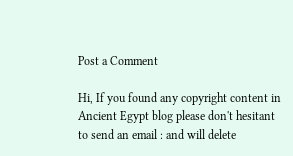Post a Comment

Hi, If you found any copyright content in Ancient Egypt blog please don't hesitant to send an email : and will delete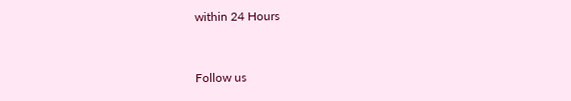within 24 Hours


Follow us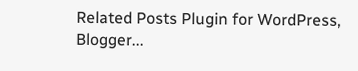Related Posts Plugin for WordPress, Blogger...